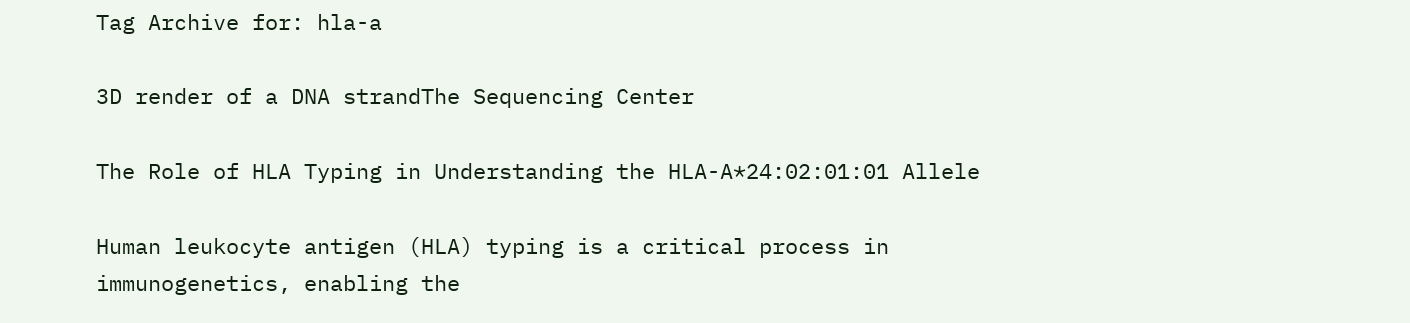Tag Archive for: hla-a

3D render of a DNA strandThe Sequencing Center

The Role of HLA Typing in Understanding the HLA-A*24:02:01:01 Allele

Human leukocyte antigen (HLA) typing is a critical process in immunogenetics, enabling the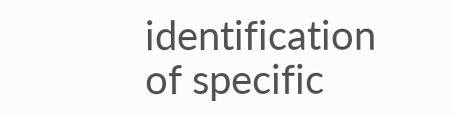identification of specific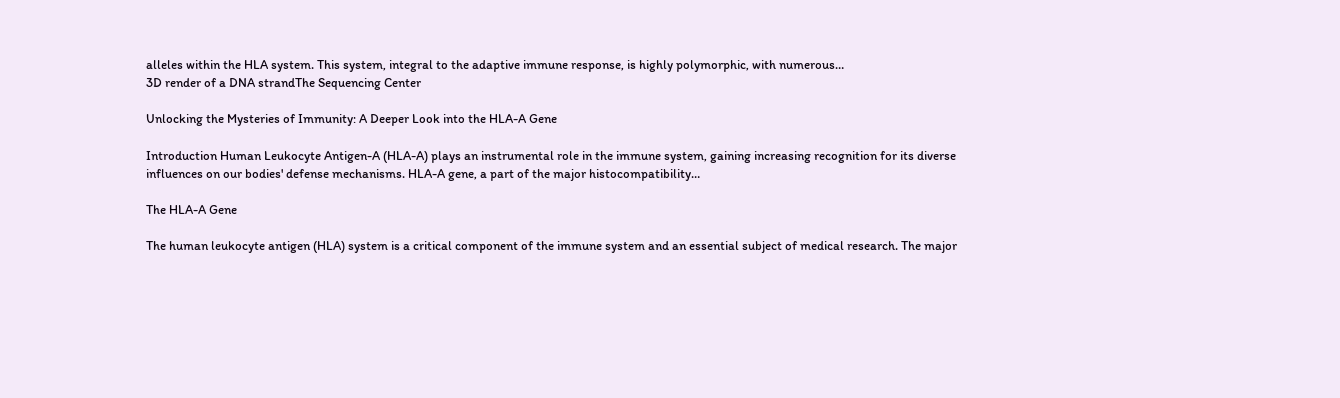alleles within the HLA system. This system, integral to the adaptive immune response, is highly polymorphic, with numerous…
3D render of a DNA strandThe Sequencing Center

Unlocking the Mysteries of Immunity: A Deeper Look into the HLA-A Gene

Introduction Human Leukocyte Antigen-A (HLA-A) plays an instrumental role in the immune system, gaining increasing recognition for its diverse influences on our bodies' defense mechanisms. HLA-A gene, a part of the major histocompatibility…

The HLA-A Gene

The human leukocyte antigen (HLA) system is a critical component of the immune system and an essential subject of medical research. The major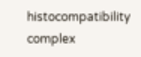histocompatibility complex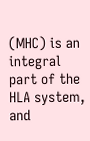(MHC) is an integral part of the HLA system, and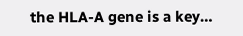the HLA-A gene is a key…